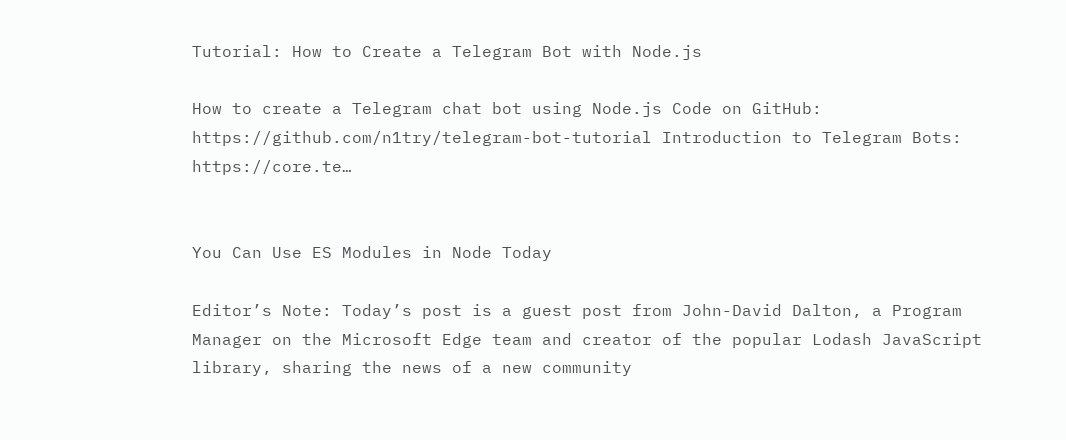Tutorial: How to Create a Telegram Bot with Node.js

How to create a Telegram chat bot using Node.js Code on GitHub: https://github.com/n1try/telegram-bot-tutorial Introduction to Telegram Bots: https://core.te…


You Can Use ES Modules in Node Today

Editor’s Note: Today’s post is a guest post from John-David Dalton, a Program Manager on the Microsoft Edge team and creator of the popular Lodash JavaScript library, sharing the news of a new community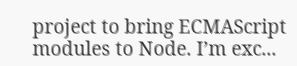project to bring ECMAScript modules to Node. I’m exc...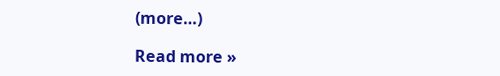(more…)

Read more »